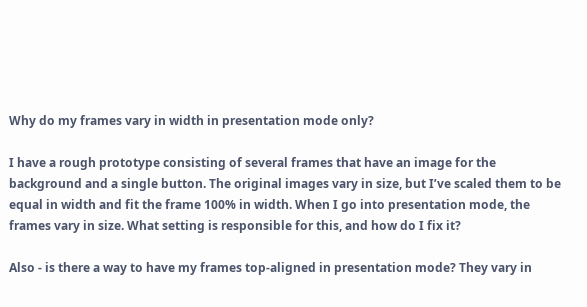Why do my frames vary in width in presentation mode only?

I have a rough prototype consisting of several frames that have an image for the background and a single button. The original images vary in size, but I’ve scaled them to be equal in width and fit the frame 100% in width. When I go into presentation mode, the frames vary in size. What setting is responsible for this, and how do I fix it?

Also - is there a way to have my frames top-aligned in presentation mode? They vary in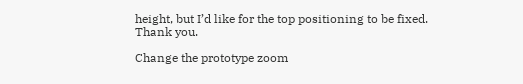height, but I’d like for the top positioning to be fixed. Thank you.

Change the prototype zoom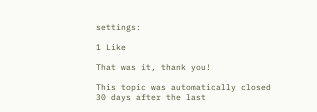settings:

1 Like

That was it, thank you!

This topic was automatically closed 30 days after the last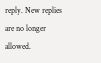reply. New replies are no longer allowed.